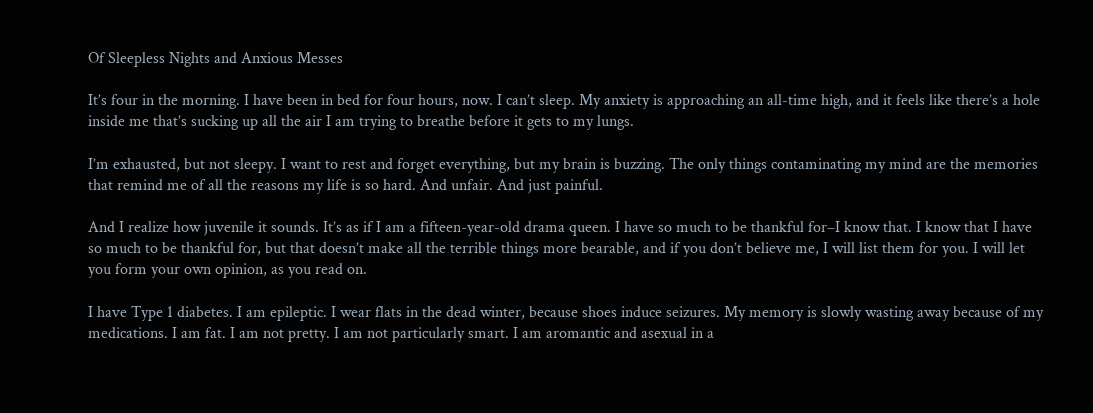Of Sleepless Nights and Anxious Messes

It’s four in the morning. I have been in bed for four hours, now. I can’t sleep. My anxiety is approaching an all-time high, and it feels like there’s a hole inside me that’s sucking up all the air I am trying to breathe before it gets to my lungs.

I’m exhausted, but not sleepy. I want to rest and forget everything, but my brain is buzzing. The only things contaminating my mind are the memories that remind me of all the reasons my life is so hard. And unfair. And just painful.

And I realize how juvenile it sounds. It’s as if I am a fifteen-year-old drama queen. I have so much to be thankful for–I know that. I know that I have so much to be thankful for, but that doesn’t make all the terrible things more bearable, and if you don’t believe me, I will list them for you. I will let you form your own opinion, as you read on.

I have Type 1 diabetes. I am epileptic. I wear flats in the dead winter, because shoes induce seizures. My memory is slowly wasting away because of my medications. I am fat. I am not pretty. I am not particularly smart. I am aromantic and asexual in a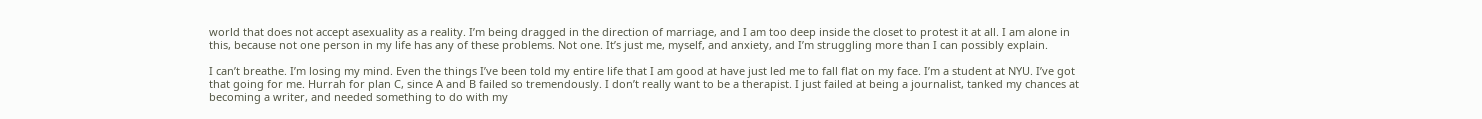world that does not accept asexuality as a reality. I’m being dragged in the direction of marriage, and I am too deep inside the closet to protest it at all. I am alone in this, because not one person in my life has any of these problems. Not one. It’s just me, myself, and anxiety, and I’m struggling more than I can possibly explain.

I can’t breathe. I’m losing my mind. Even the things I’ve been told my entire life that I am good at have just led me to fall flat on my face. I’m a student at NYU. I’ve got that going for me. Hurrah for plan C, since A and B failed so tremendously. I don’t really want to be a therapist. I just failed at being a journalist, tanked my chances at becoming a writer, and needed something to do with my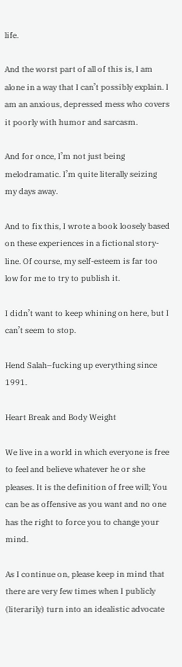life.

And the worst part of all of this is, I am alone in a way that I can’t possibly explain. I am an anxious, depressed mess who covers it poorly with humor and sarcasm.

And for once, I’m not just being melodramatic. I’m quite literally seizing my days away.

And to fix this, I wrote a book loosely based on these experiences in a fictional story-line. Of course, my self-esteem is far too low for me to try to publish it.

I didn’t want to keep whining on here, but I can’t seem to stop.

Hend Salah–fucking up everything since 1991.

Heart Break and Body Weight

We live in a world in which everyone is free to feel and believe whatever he or she pleases. It is the definition of free will; You can be as offensive as you want and no one has the right to force you to change your mind.

As I continue on, please keep in mind that there are very few times when I publicly (literarily) turn into an idealistic advocate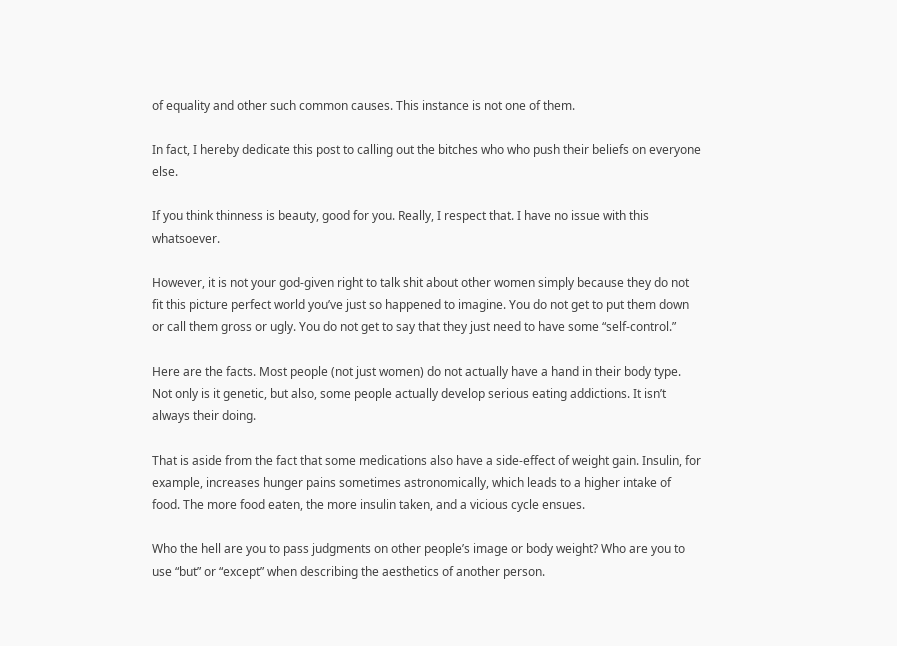of equality and other such common causes. This instance is not one of them.

In fact, I hereby dedicate this post to calling out the bitches who who push their beliefs on everyone else.

If you think thinness is beauty, good for you. Really, I respect that. I have no issue with this whatsoever.

However, it is not your god-given right to talk shit about other women simply because they do not fit this picture perfect world you’ve just so happened to imagine. You do not get to put them down or call them gross or ugly. You do not get to say that they just need to have some “self-control.”

Here are the facts. Most people (not just women) do not actually have a hand in their body type. Not only is it genetic, but also, some people actually develop serious eating addictions. It isn’t always their doing.

That is aside from the fact that some medications also have a side-effect of weight gain. Insulin, for example, increases hunger pains sometimes astronomically, which leads to a higher intake of food. The more food eaten, the more insulin taken, and a vicious cycle ensues.

Who the hell are you to pass judgments on other people’s image or body weight? Who are you to use “but” or “except” when describing the aesthetics of another person.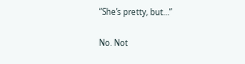“She’s pretty, but…”

No. Not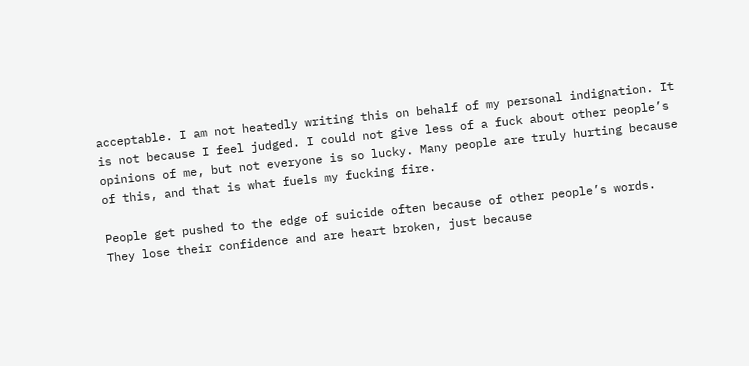acceptable. I am not heatedly writing this on behalf of my personal indignation. It is not because I feel judged. I could not give less of a fuck about other people’s opinions of me, but not everyone is so lucky. Many people are truly hurting because of this, and that is what fuels my fucking fire.

People get pushed to the edge of suicide often because of other people’s words. They lose their confidence and are heart broken, just because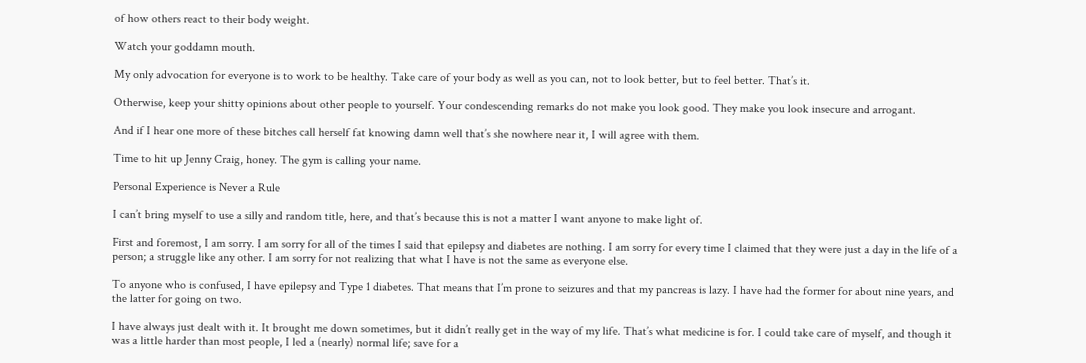of how others react to their body weight.

Watch your goddamn mouth.

My only advocation for everyone is to work to be healthy. Take care of your body as well as you can, not to look better, but to feel better. That’s it.

Otherwise, keep your shitty opinions about other people to yourself. Your condescending remarks do not make you look good. They make you look insecure and arrogant.

And if I hear one more of these bitches call herself fat knowing damn well that’s she nowhere near it, I will agree with them.

Time to hit up Jenny Craig, honey. The gym is calling your name.

Personal Experience is Never a Rule

I can’t bring myself to use a silly and random title, here, and that’s because this is not a matter I want anyone to make light of.

First and foremost, I am sorry. I am sorry for all of the times I said that epilepsy and diabetes are nothing. I am sorry for every time I claimed that they were just a day in the life of a person; a struggle like any other. I am sorry for not realizing that what I have is not the same as everyone else.

To anyone who is confused, I have epilepsy and Type 1 diabetes. That means that I’m prone to seizures and that my pancreas is lazy. I have had the former for about nine years, and the latter for going on two.

I have always just dealt with it. It brought me down sometimes, but it didn’t really get in the way of my life. That’s what medicine is for. I could take care of myself, and though it was a little harder than most people, I led a (nearly) normal life; save for a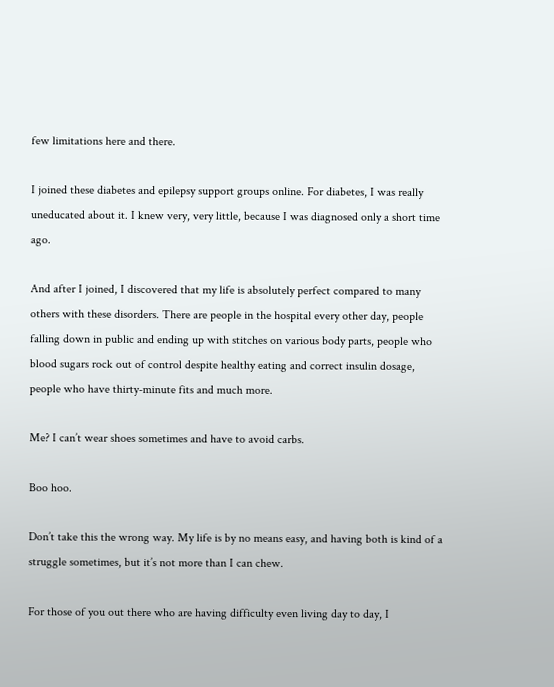few limitations here and there.

I joined these diabetes and epilepsy support groups online. For diabetes, I was really uneducated about it. I knew very, very little, because I was diagnosed only a short time ago.

And after I joined, I discovered that my life is absolutely perfect compared to many others with these disorders. There are people in the hospital every other day, people falling down in public and ending up with stitches on various body parts, people who blood sugars rock out of control despite healthy eating and correct insulin dosage, people who have thirty-minute fits and much more.

Me? I can’t wear shoes sometimes and have to avoid carbs.

Boo hoo.

Don’t take this the wrong way. My life is by no means easy, and having both is kind of a struggle sometimes, but it’s not more than I can chew.

For those of you out there who are having difficulty even living day to day, I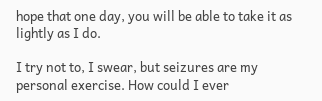hope that one day, you will be able to take it as lightly as I do.

I try not to, I swear, but seizures are my personal exercise. How could I ever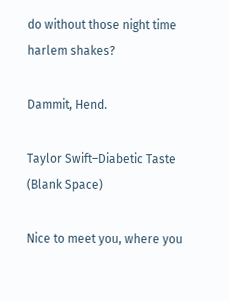do without those night time harlem shakes?

Dammit, Hend.

Taylor Swift–Diabetic Taste (Blank Space)

Nice to meet you, where you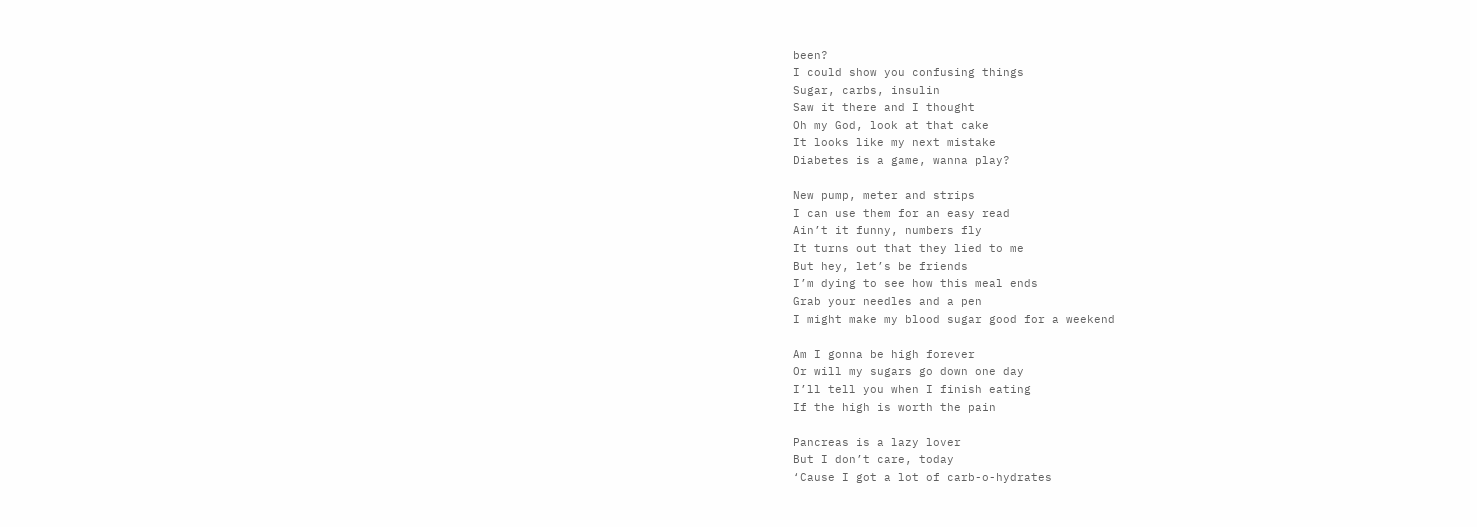been?
I could show you confusing things
Sugar, carbs, insulin
Saw it there and I thought
Oh my God, look at that cake
It looks like my next mistake
Diabetes is a game, wanna play?

New pump, meter and strips
I can use them for an easy read
Ain’t it funny, numbers fly
It turns out that they lied to me
But hey, let’s be friends
I’m dying to see how this meal ends
Grab your needles and a pen
I might make my blood sugar good for a weekend

Am I gonna be high forever
Or will my sugars go down one day
I’ll tell you when I finish eating
If the high is worth the pain

Pancreas is a lazy lover
But I don’t care, today
‘Cause I got a lot of carb-o-hydrates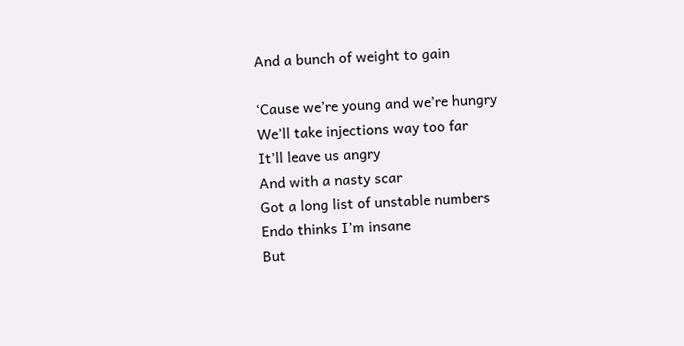And a bunch of weight to gain

‘Cause we’re young and we’re hungry
We’ll take injections way too far
It’ll leave us angry
And with a nasty scar
Got a long list of unstable numbers
Endo thinks I’m insane
But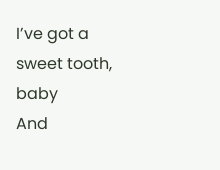I’ve got a sweet tooth, baby
And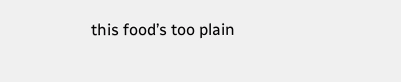this food’s too plain